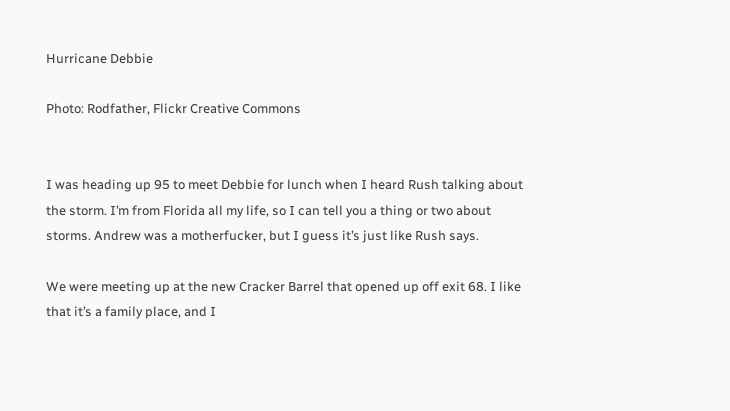Hurricane Debbie

Photo: Rodfather, Flickr Creative Commons


I was heading up 95 to meet Debbie for lunch when I heard Rush talking about the storm. I’m from Florida all my life, so I can tell you a thing or two about storms. Andrew was a motherfucker, but I guess it’s just like Rush says.

We were meeting up at the new Cracker Barrel that opened up off exit 68. I like that it’s a family place, and I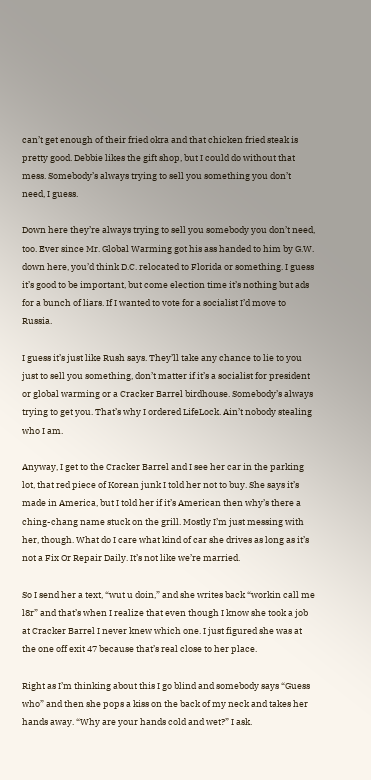can’t get enough of their fried okra and that chicken fried steak is pretty good. Debbie likes the gift shop, but I could do without that mess. Somebody’s always trying to sell you something you don’t need, I guess.

Down here they’re always trying to sell you somebody you don’t need, too. Ever since Mr. Global Warming got his ass handed to him by G.W. down here, you’d think D.C. relocated to Florida or something. I guess it’s good to be important, but come election time it’s nothing but ads for a bunch of liars. If I wanted to vote for a socialist I’d move to Russia.

I guess it’s just like Rush says. They’ll take any chance to lie to you just to sell you something, don’t matter if it’s a socialist for president or global warming or a Cracker Barrel birdhouse. Somebody’s always trying to get you. That’s why I ordered LifeLock. Ain’t nobody stealing who I am.

Anyway, I get to the Cracker Barrel and I see her car in the parking lot, that red piece of Korean junk I told her not to buy. She says it’s made in America, but I told her if it’s American then why’s there a ching-chang name stuck on the grill. Mostly I’m just messing with her, though. What do I care what kind of car she drives as long as it’s not a Fix Or Repair Daily. It’s not like we’re married.

So I send her a text, “wut u doin,” and she writes back “workin call me l8r” and that’s when I realize that even though I know she took a job at Cracker Barrel I never knew which one. I just figured she was at the one off exit 47 because that’s real close to her place.

Right as I’m thinking about this I go blind and somebody says “Guess who” and then she pops a kiss on the back of my neck and takes her hands away. “Why are your hands cold and wet?” I ask.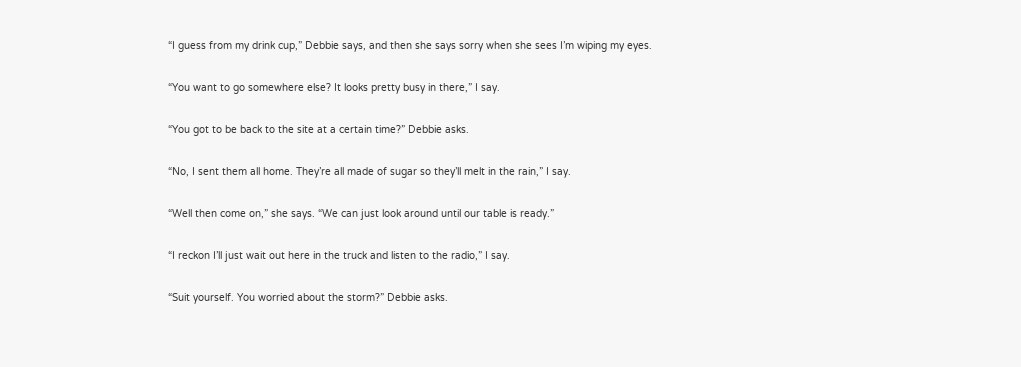“I guess from my drink cup,” Debbie says, and then she says sorry when she sees I’m wiping my eyes.

“You want to go somewhere else? It looks pretty busy in there,” I say.

“You got to be back to the site at a certain time?” Debbie asks.

“No, I sent them all home. They’re all made of sugar so they’ll melt in the rain,” I say.

“Well then come on,” she says. “We can just look around until our table is ready.”

“I reckon I’ll just wait out here in the truck and listen to the radio,” I say.

“Suit yourself. You worried about the storm?” Debbie asks.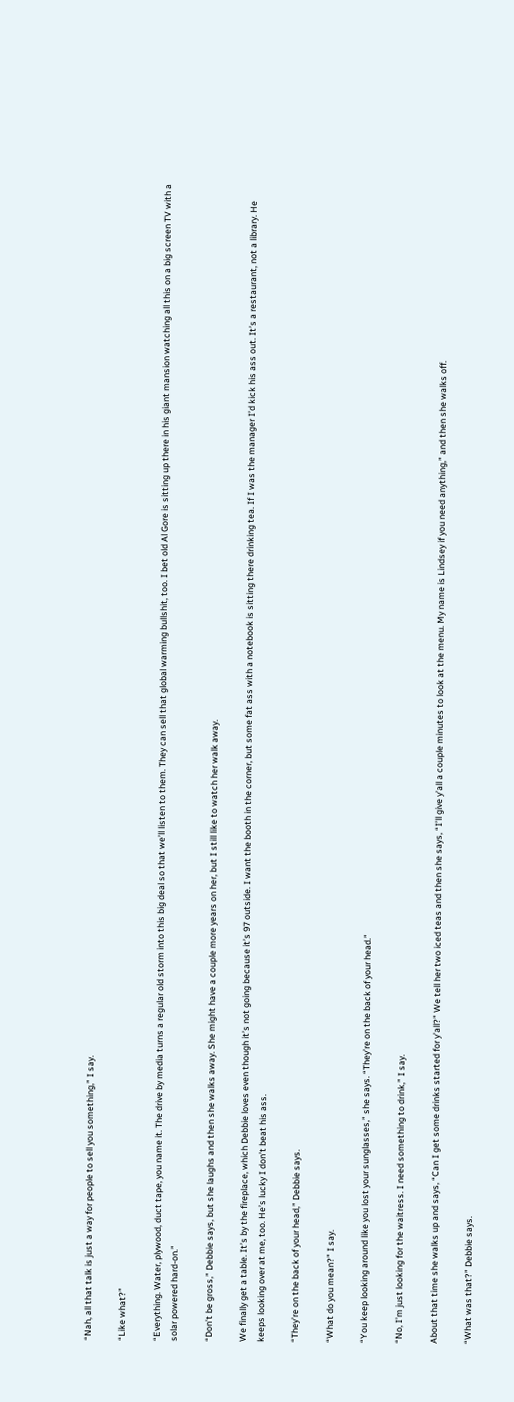“Nah, all that talk is just a way for people to sell you something,” I say.

“Like what?”

“Everything. Water, plywood, duct tape, you name it. The drive by media turns a regular old storm into this big deal so that we’ll listen to them. They can sell that global warming bullshit, too. I bet old Al Gore is sitting up there in his giant mansion watching all this on a big screen TV with a solar powered hard-on.”

“Don’t be gross,” Debbie says, but she laughs and then she walks away. She might have a couple more years on her, but I still like to watch her walk away.

We finally get a table. It’s by the fireplace, which Debbie loves even though it’s not going because it’s 97 outside. I want the booth in the corner, but some fat ass with a notebook is sitting there drinking tea. If I was the manager I’d kick his ass out. It’s a restaurant, not a library. He keeps looking over at me, too. He’s lucky I don’t beat his ass.

“They’re on the back of your head,” Debbie says.

“What do you mean?” I say.

“You keep looking around like you lost your sunglasses,” she says. “They’re on the back of your head.”

“No, I’m just looking for the waitress. I need something to drink,” I say.

About that time she walks up and says, “Can I get some drinks started for y’all?” We tell her two iced teas and then she says, “I’ll give y’all a couple minutes to look at the menu. My name is Lindsey if you need anything,” and then she walks off.

“What was that?” Debbie says.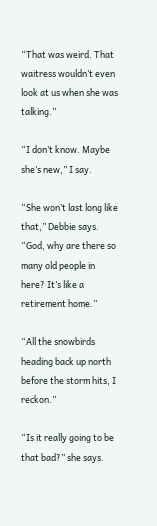“That was weird. That waitress wouldn’t even look at us when she was talking.”

“I don’t know. Maybe she’s new,” I say.

“She won’t last long like that,” Debbie says. “God, why are there so many old people in here? It’s like a retirement home.”

“All the snowbirds heading back up north before the storm hits, I reckon.”

“Is it really going to be that bad?” she says.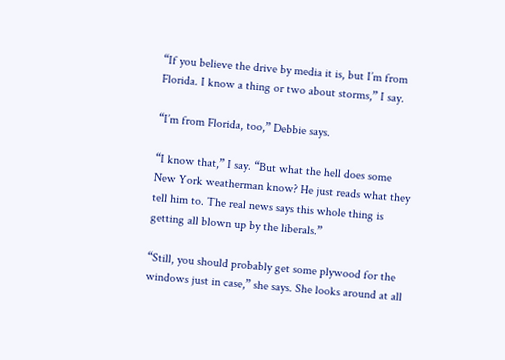“If you believe the drive by media it is, but I’m from Florida. I know a thing or two about storms,” I say.

“I’m from Florida, too,” Debbie says.

“I know that,” I say. “But what the hell does some New York weatherman know? He just reads what they tell him to. The real news says this whole thing is getting all blown up by the liberals.”

“Still, you should probably get some plywood for the windows just in case,” she says. She looks around at all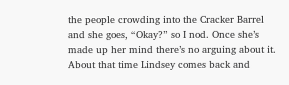the people crowding into the Cracker Barrel and she goes, “Okay?” so I nod. Once she’s made up her mind there’s no arguing about it. About that time Lindsey comes back and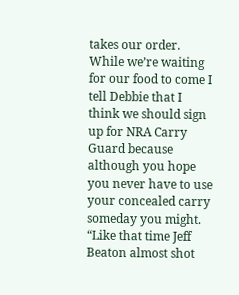takes our order. While we’re waiting for our food to come I tell Debbie that I think we should sign up for NRA Carry Guard because although you hope you never have to use your concealed carry someday you might. “Like that time Jeff Beaton almost shot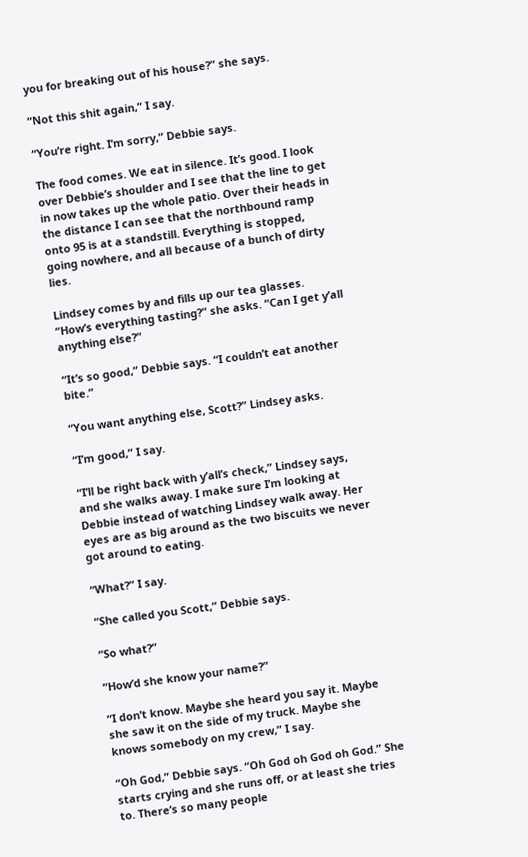you for breaking out of his house?” she says.

“Not this shit again,” I say.

“You’re right. I’m sorry,” Debbie says.

The food comes. We eat in silence. It’s good. I look over Debbie’s shoulder and I see that the line to get in now takes up the whole patio. Over their heads in the distance I can see that the northbound ramp onto 95 is at a standstill. Everything is stopped, going nowhere, and all because of a bunch of dirty lies.

Lindsey comes by and fills up our tea glasses. “How’s everything tasting?” she asks. “Can I get y’all anything else?”

“It’s so good,” Debbie says. “I couldn’t eat another bite.”

“You want anything else, Scott?” Lindsey asks.

“I’m good,” I say.

“I’ll be right back with y’all’s check,” Lindsey says, and she walks away. I make sure I’m looking at Debbie instead of watching Lindsey walk away. Her eyes are as big around as the two biscuits we never got around to eating.

“What?” I say.

“She called you Scott,” Debbie says.

“So what?”

“How’d she know your name?”

“I don’t know. Maybe she heard you say it. Maybe she saw it on the side of my truck. Maybe she knows somebody on my crew,” I say.

“Oh God,” Debbie says. “Oh God oh God oh God.” She starts crying and she runs off, or at least she tries to. There’s so many people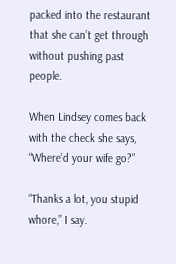packed into the restaurant that she can’t get through without pushing past people.

When Lindsey comes back with the check she says, “Where’d your wife go?”

“Thanks a lot, you stupid whore,” I say.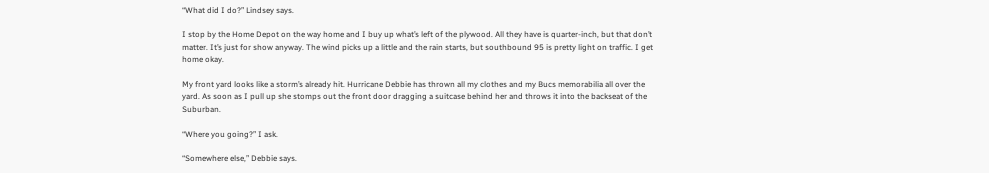“What did I do?” Lindsey says.

I stop by the Home Depot on the way home and I buy up what’s left of the plywood. All they have is quarter-inch, but that don’t matter. It’s just for show anyway. The wind picks up a little and the rain starts, but southbound 95 is pretty light on traffic. I get home okay.

My front yard looks like a storm’s already hit. Hurricane Debbie has thrown all my clothes and my Bucs memorabilia all over the yard. As soon as I pull up she stomps out the front door dragging a suitcase behind her and throws it into the backseat of the Suburban.

“Where you going?” I ask.

“Somewhere else,” Debbie says.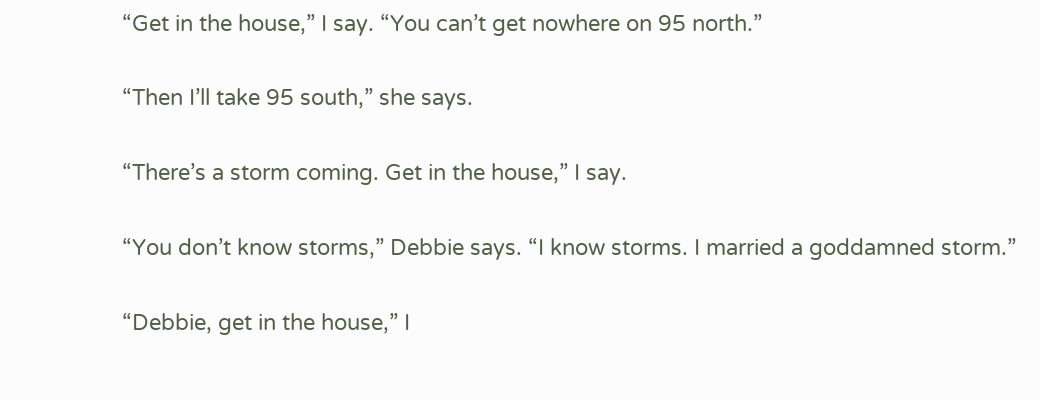“Get in the house,” I say. “You can’t get nowhere on 95 north.”

“Then I’ll take 95 south,” she says.

“There’s a storm coming. Get in the house,” I say.

“You don’t know storms,” Debbie says. “I know storms. I married a goddamned storm.”

“Debbie, get in the house,” I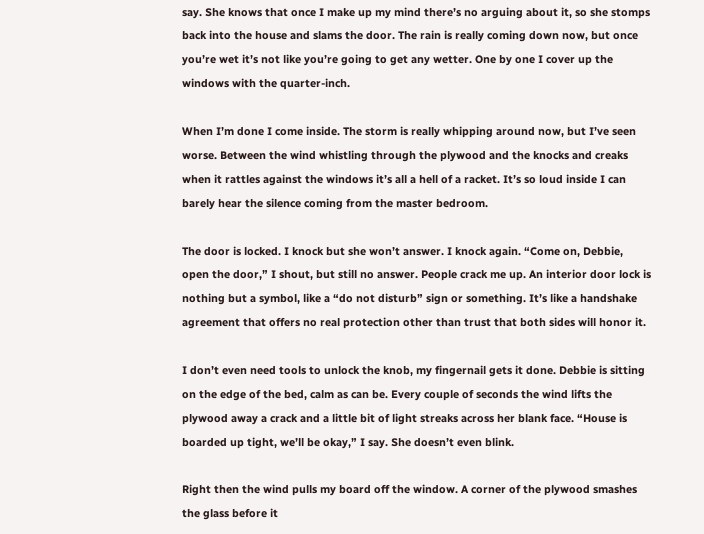say. She knows that once I make up my mind there’s no arguing about it, so she stomps back into the house and slams the door. The rain is really coming down now, but once you’re wet it’s not like you’re going to get any wetter. One by one I cover up the windows with the quarter-inch.

When I’m done I come inside. The storm is really whipping around now, but I’ve seen worse. Between the wind whistling through the plywood and the knocks and creaks when it rattles against the windows it’s all a hell of a racket. It’s so loud inside I can barely hear the silence coming from the master bedroom.

The door is locked. I knock but she won’t answer. I knock again. “Come on, Debbie, open the door,” I shout, but still no answer. People crack me up. An interior door lock is nothing but a symbol, like a “do not disturb” sign or something. It’s like a handshake agreement that offers no real protection other than trust that both sides will honor it.

I don’t even need tools to unlock the knob, my fingernail gets it done. Debbie is sitting on the edge of the bed, calm as can be. Every couple of seconds the wind lifts the plywood away a crack and a little bit of light streaks across her blank face. “House is boarded up tight, we’ll be okay,” I say. She doesn’t even blink.

Right then the wind pulls my board off the window. A corner of the plywood smashes the glass before it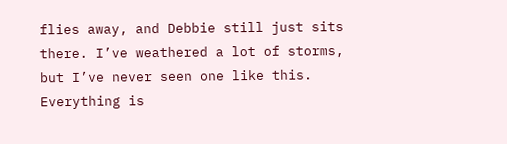flies away, and Debbie still just sits there. I’ve weathered a lot of storms, but I’ve never seen one like this. Everything is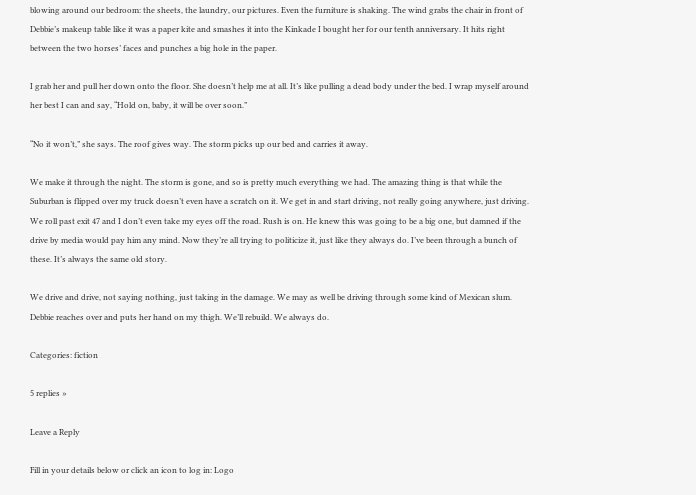blowing around our bedroom: the sheets, the laundry, our pictures. Even the furniture is shaking. The wind grabs the chair in front of Debbie’s makeup table like it was a paper kite and smashes it into the Kinkade I bought her for our tenth anniversary. It hits right between the two horses’ faces and punches a big hole in the paper.

I grab her and pull her down onto the floor. She doesn’t help me at all. It’s like pulling a dead body under the bed. I wrap myself around her best I can and say, “Hold on, baby, it will be over soon.”

“No it won’t,” she says. The roof gives way. The storm picks up our bed and carries it away.

We make it through the night. The storm is gone, and so is pretty much everything we had. The amazing thing is that while the Suburban is flipped over my truck doesn’t even have a scratch on it. We get in and start driving, not really going anywhere, just driving. We roll past exit 47 and I don’t even take my eyes off the road. Rush is on. He knew this was going to be a big one, but damned if the drive by media would pay him any mind. Now they’re all trying to politicize it, just like they always do. I’ve been through a bunch of these. It’s always the same old story.

We drive and drive, not saying nothing, just taking in the damage. We may as well be driving through some kind of Mexican slum. Debbie reaches over and puts her hand on my thigh. We’ll rebuild. We always do.

Categories: fiction

5 replies »

Leave a Reply

Fill in your details below or click an icon to log in: Logo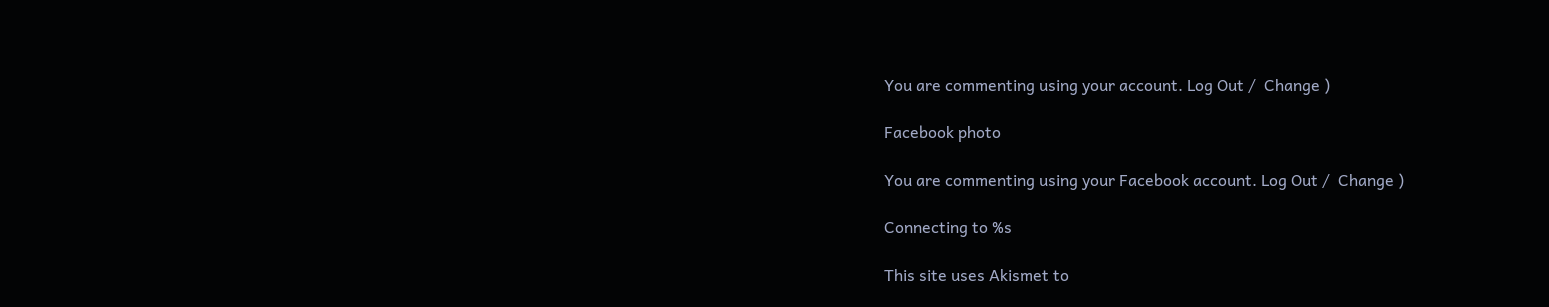You are commenting using your account. Log Out /  Change )

Facebook photo

You are commenting using your Facebook account. Log Out /  Change )

Connecting to %s

This site uses Akismet to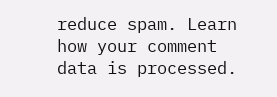reduce spam. Learn how your comment data is processed.